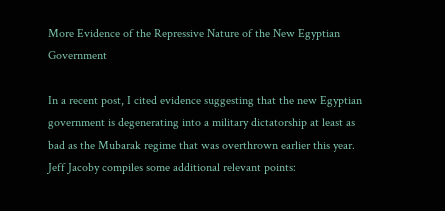More Evidence of the Repressive Nature of the New Egyptian Government

In a recent post, I cited evidence suggesting that the new Egyptian government is degenerating into a military dictatorship at least as bad as the Mubarak regime that was overthrown earlier this year. Jeff Jacoby compiles some additional relevant points: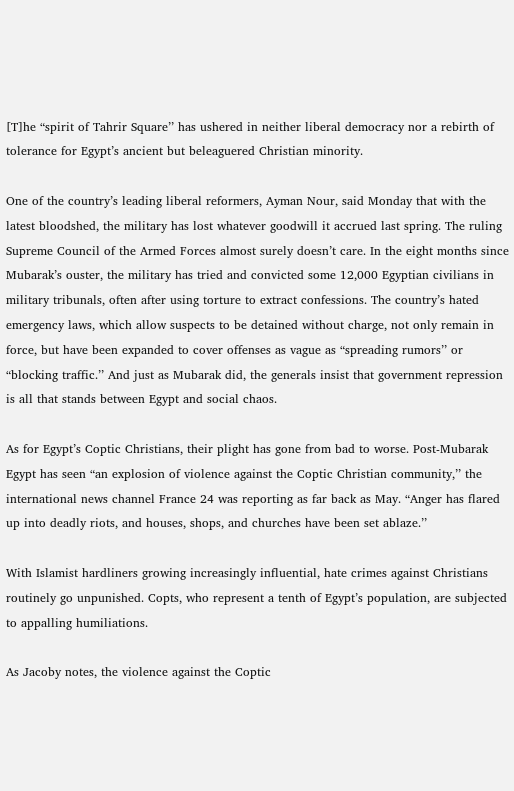[T]he “spirit of Tahrir Square’’ has ushered in neither liberal democracy nor a rebirth of tolerance for Egypt’s ancient but beleaguered Christian minority.

One of the country’s leading liberal reformers, Ayman Nour, said Monday that with the latest bloodshed, the military has lost whatever goodwill it accrued last spring. The ruling Supreme Council of the Armed Forces almost surely doesn’t care. In the eight months since Mubarak’s ouster, the military has tried and convicted some 12,000 Egyptian civilians in military tribunals, often after using torture to extract confessions. The country’s hated emergency laws, which allow suspects to be detained without charge, not only remain in force, but have been expanded to cover offenses as vague as “spreading rumors’’ or “blocking traffic.’’ And just as Mubarak did, the generals insist that government repression is all that stands between Egypt and social chaos.

As for Egypt’s Coptic Christians, their plight has gone from bad to worse. Post-Mubarak Egypt has seen “an explosion of violence against the Coptic Christian community,’’ the international news channel France 24 was reporting as far back as May. “Anger has flared up into deadly riots, and houses, shops, and churches have been set ablaze.’’

With Islamist hardliners growing increasingly influential, hate crimes against Christians routinely go unpunished. Copts, who represent a tenth of Egypt’s population, are subjected to appalling humiliations.

As Jacoby notes, the violence against the Coptic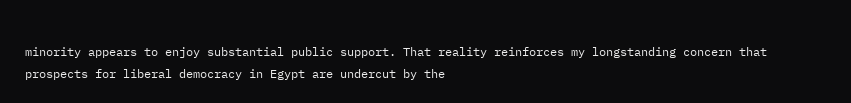minority appears to enjoy substantial public support. That reality reinforces my longstanding concern that prospects for liberal democracy in Egypt are undercut by the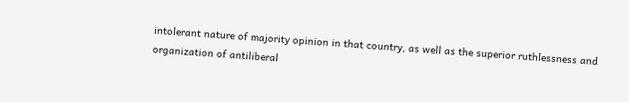intolerant nature of majority opinion in that country, as well as the superior ruthlessness and organization of antiliberal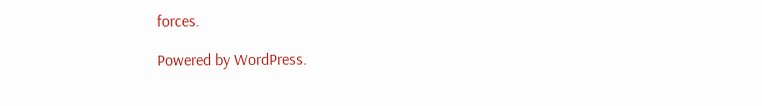forces.

Powered by WordPress.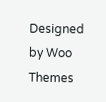Designed by Woo Themes